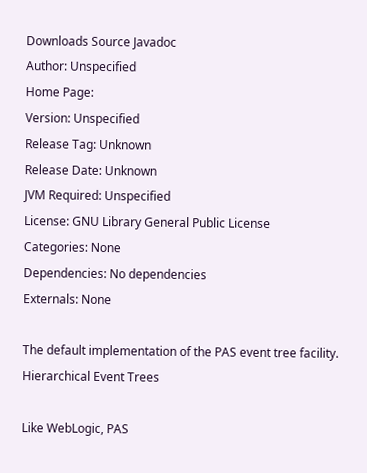Downloads Source Javadoc
Author: Unspecified
Home Page:
Version: Unspecified
Release Tag: Unknown
Release Date: Unknown
JVM Required: Unspecified
License: GNU Library General Public License
Categories: None
Dependencies: No dependencies
Externals: None

The default implementation of the PAS event tree facility.
Hierarchical Event Trees

Like WebLogic, PAS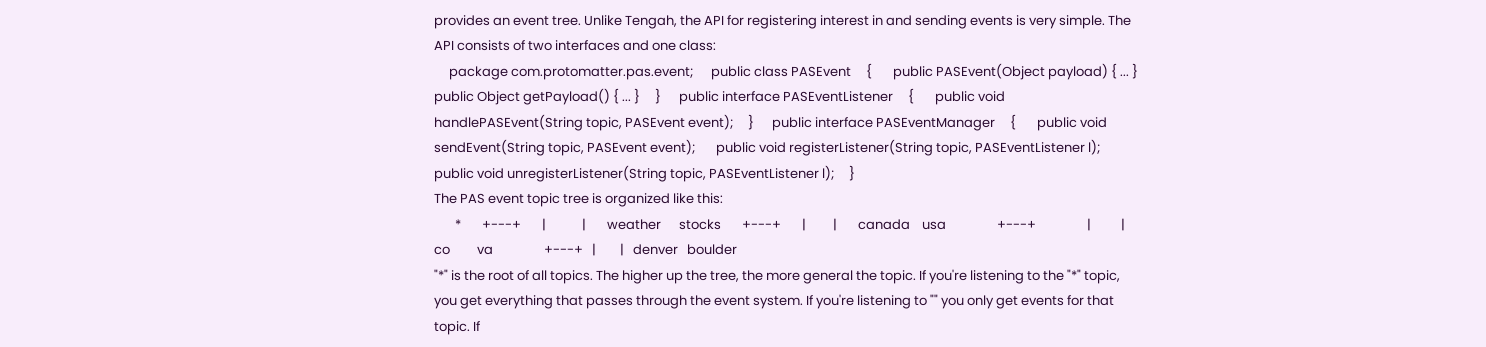provides an event tree. Unlike Tengah, the API for registering interest in and sending events is very simple. The API consists of two interfaces and one class:
     package com.protomatter.pas.event;      public class PASEvent     {       public PASEvent(Object payload) { ... }       public Object getPayload() { ... }     }      public interface PASEventListener     {       public void handlePASEvent(String topic, PASEvent event);     }      public interface PASEventManager     {       public void sendEvent(String topic, PASEvent event);       public void registerListener(String topic, PASEventListener l);       public void unregisterListener(String topic, PASEventListener l);     }
The PAS event topic tree is organized like this:
       *       +---+       |            |       weather      stocks       +---+       |         |       canada    usa                 +---+                 |          |                 co         va                 +---+   |        |   denver   boulder
"*" is the root of all topics. The higher up the tree, the more general the topic. If you're listening to the "*" topic, you get everything that passes through the event system. If you're listening to "" you only get events for that topic. If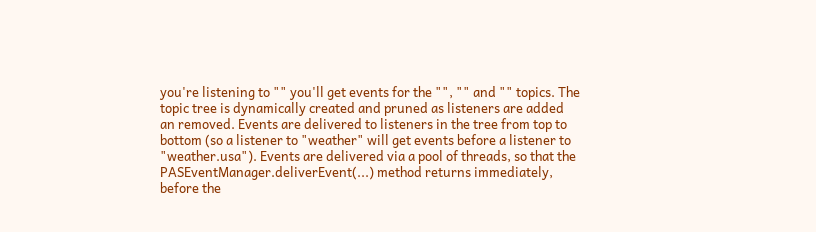you're listening to "" you'll get events for the "", "" and "" topics. The topic tree is dynamically created and pruned as listeners are added an removed. Events are delivered to listeners in the tree from top to bottom (so a listener to "weather" will get events before a listener to "weather.usa"). Events are delivered via a pool of threads, so that the PASEventManager.deliverEvent(...) method returns immediately, before the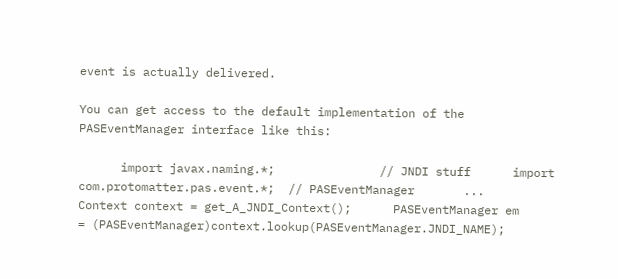event is actually delivered.

You can get access to the default implementation of the PASEventManager interface like this:

      import javax.naming.*;               // JNDI stuff      import com.protomatter.pas.event.*;  // PASEventManager       ...       Context context = get_A_JNDI_Context();      PASEventManager em        = (PASEventManager)context.lookup(PASEventManager.JNDI_NAME);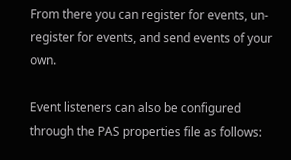From there you can register for events, un-register for events, and send events of your own.

Event listeners can also be configured through the PAS properties file as follows: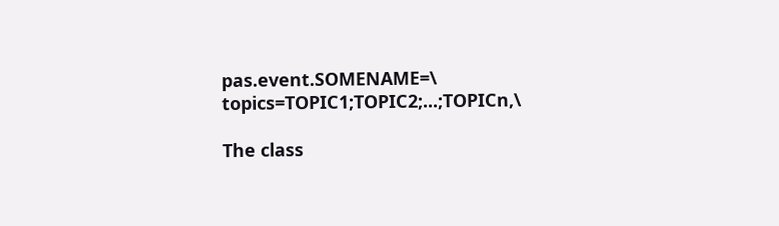pas.event.SOMENAME=\  topics=TOPIC1;TOPIC2;...;TOPICn,\

The class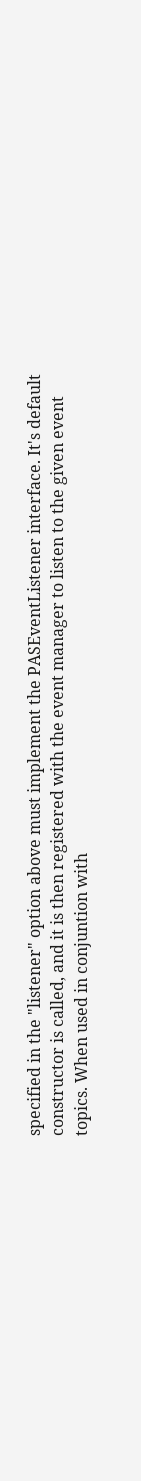specified in the "listener" option above must implement the PASEventListener interface. It's default constructor is called, and it is then registered with the event manager to listen to the given event topics. When used in conjuntion with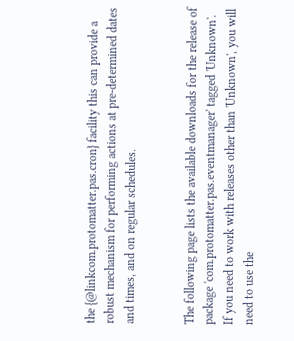the {@linkcom.protomatter.pas.cron} facility this can provide a robust mechanism for performing actions at pre-determined dates and times, and on regular schedules.


The following page lists the available downloads for the release of package 'com.protomatter.pas.eventmanager' tagged 'Unknown'. If you need to work with releases other than 'Unknown', you will need to use the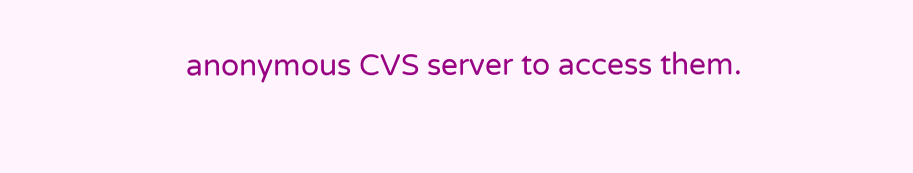anonymous CVS server to access them.